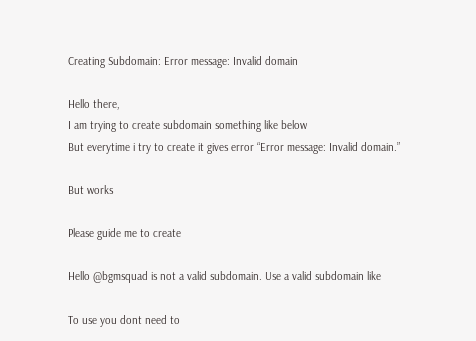Creating Subdomain: Error message: Invalid domain

Hello there,
I am trying to create subdomain something like below
But everytime i try to create it gives error “Error message: Invalid domain.”

But works

Please guide me to create

Hello @bgmsquad is not a valid subdomain. Use a valid subdomain like

To use you dont need to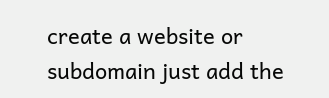create a website or subdomain just add the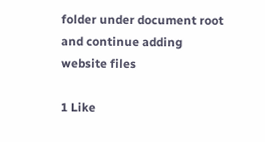folder under document root and continue adding website files

1 Like